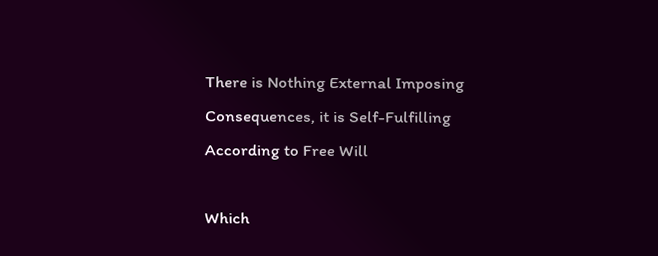There is Nothing External Imposing Consequences, it is Self-Fulfilling According to Free Will

Which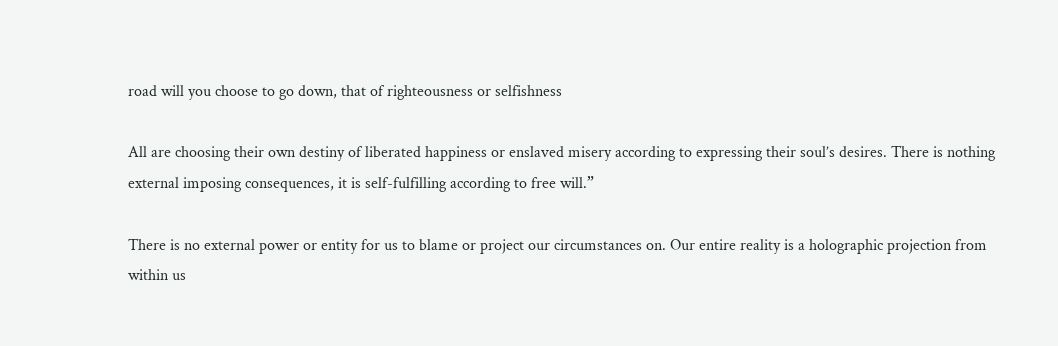road will you choose to go down, that of righteousness or selfishness

All are choosing their own destiny of liberated happiness or enslaved misery according to expressing their soul’s desires. There is nothing external imposing consequences, it is self-fulfilling according to free will.”

There is no external power or entity for us to blame or project our circumstances on. Our entire reality is a holographic projection from within us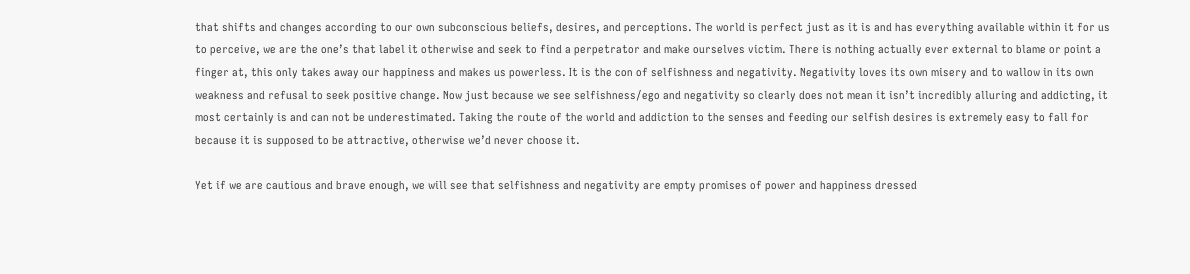that shifts and changes according to our own subconscious beliefs, desires, and perceptions. The world is perfect just as it is and has everything available within it for us to perceive, we are the one’s that label it otherwise and seek to find a perpetrator and make ourselves victim. There is nothing actually ever external to blame or point a finger at, this only takes away our happiness and makes us powerless. It is the con of selfishness and negativity. Negativity loves its own misery and to wallow in its own weakness and refusal to seek positive change. Now just because we see selfishness/ego and negativity so clearly does not mean it isn’t incredibly alluring and addicting, it most certainly is and can not be underestimated. Taking the route of the world and addiction to the senses and feeding our selfish desires is extremely easy to fall for because it is supposed to be attractive, otherwise we’d never choose it.

Yet if we are cautious and brave enough, we will see that selfishness and negativity are empty promises of power and happiness dressed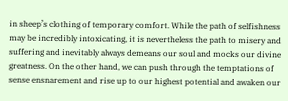in sheep’s clothing of temporary comfort. While the path of selfishness may be incredibly intoxicating, it is nevertheless the path to misery and suffering and inevitably always demeans our soul and mocks our divine greatness. On the other hand, we can push through the temptations of sense ensnarement and rise up to our highest potential and awaken our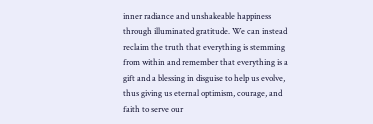inner radiance and unshakeable happiness through illuminated gratitude. We can instead reclaim the truth that everything is stemming from within and remember that everything is a gift and a blessing in disguise to help us evolve, thus giving us eternal optimism, courage, and faith to serve our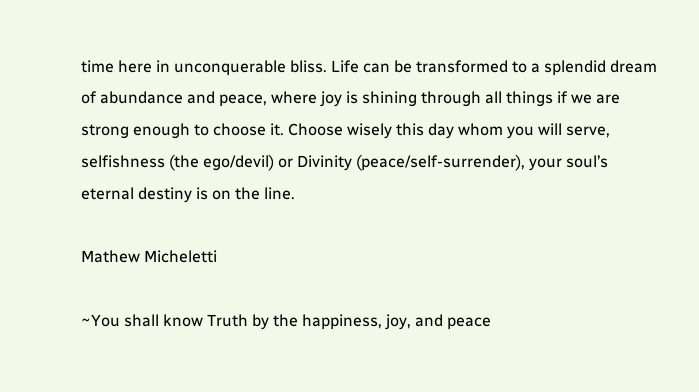time here in unconquerable bliss. Life can be transformed to a splendid dream of abundance and peace, where joy is shining through all things if we are strong enough to choose it. Choose wisely this day whom you will serve, selfishness (the ego/devil) or Divinity (peace/self-surrender), your soul’s eternal destiny is on the line.

Mathew Micheletti

~You shall know Truth by the happiness, joy, and peace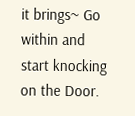it brings~ Go within and start knocking on the Door.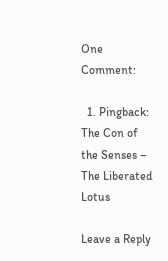One Comment:

  1. Pingback: The Con of the Senses – The Liberated Lotus

Leave a Reply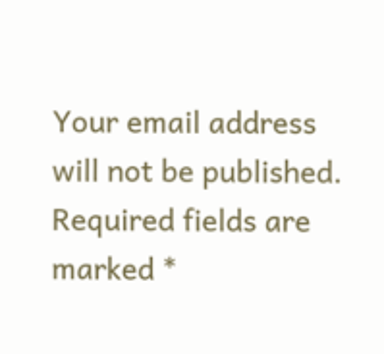Your email address will not be published. Required fields are marked *